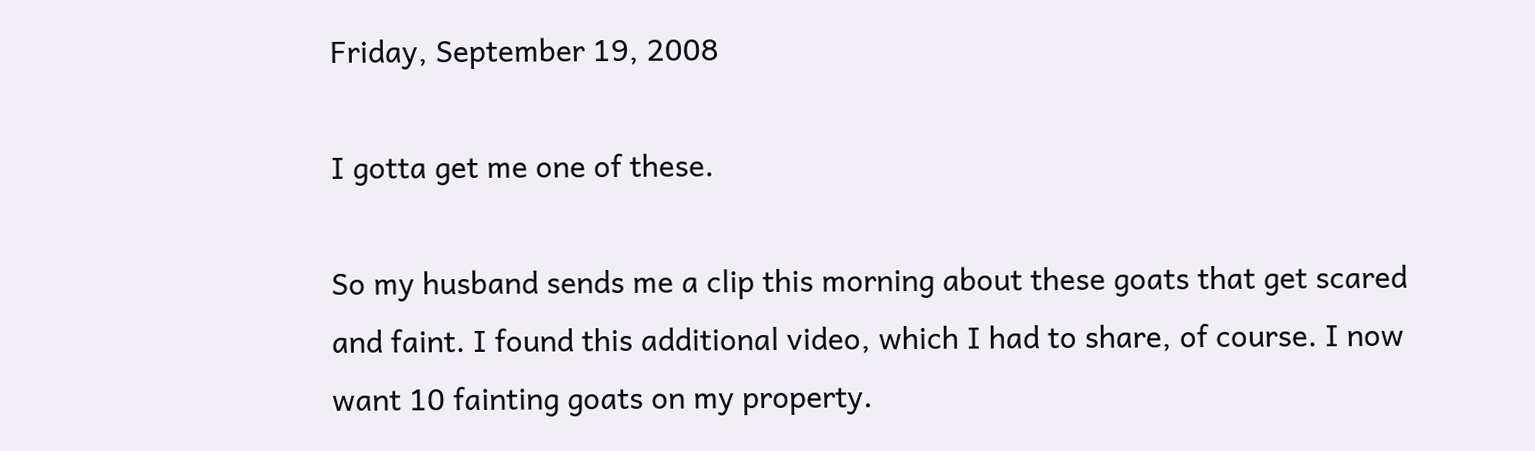Friday, September 19, 2008

I gotta get me one of these.

So my husband sends me a clip this morning about these goats that get scared and faint. I found this additional video, which I had to share, of course. I now want 10 fainting goats on my property.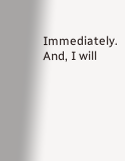Immediately. And, I will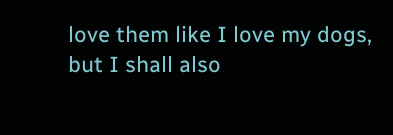love them like I love my dogs, but I shall also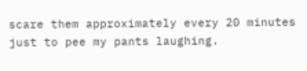scare them approximately every 20 minutes just to pee my pants laughing.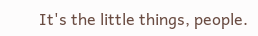It's the little things, people.